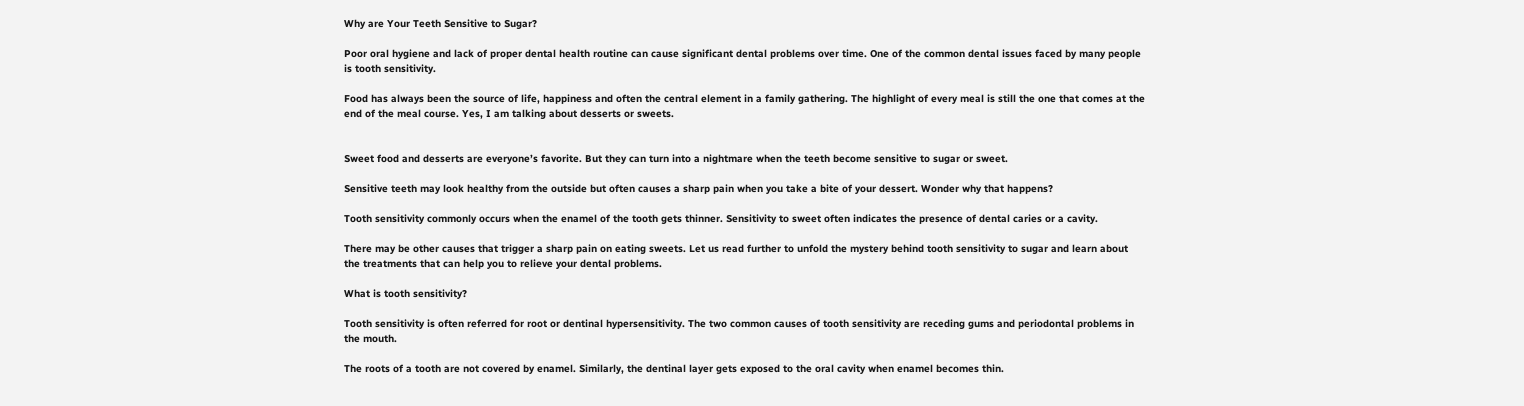Why are Your Teeth Sensitive to Sugar?

Poor oral hygiene and lack of proper dental health routine can cause significant dental problems over time. One of the common dental issues faced by many people is tooth sensitivity.

Food has always been the source of life, happiness and often the central element in a family gathering. The highlight of every meal is still the one that comes at the end of the meal course. Yes, I am talking about desserts or sweets.


Sweet food and desserts are everyone’s favorite. But they can turn into a nightmare when the teeth become sensitive to sugar or sweet.

Sensitive teeth may look healthy from the outside but often causes a sharp pain when you take a bite of your dessert. Wonder why that happens?

Tooth sensitivity commonly occurs when the enamel of the tooth gets thinner. Sensitivity to sweet often indicates the presence of dental caries or a cavity.

There may be other causes that trigger a sharp pain on eating sweets. Let us read further to unfold the mystery behind tooth sensitivity to sugar and learn about the treatments that can help you to relieve your dental problems.

What is tooth sensitivity?

Tooth sensitivity is often referred for root or dentinal hypersensitivity. The two common causes of tooth sensitivity are receding gums and periodontal problems in the mouth.

The roots of a tooth are not covered by enamel. Similarly, the dentinal layer gets exposed to the oral cavity when enamel becomes thin.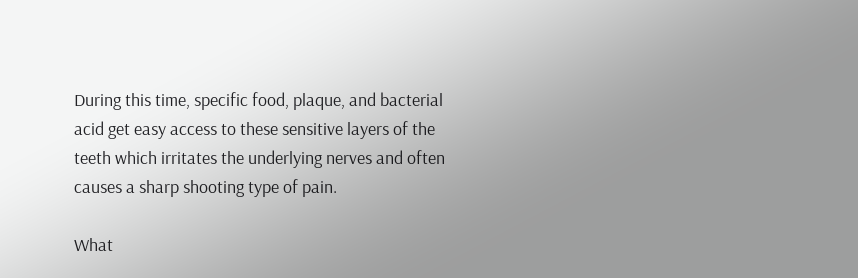During this time, specific food, plaque, and bacterial acid get easy access to these sensitive layers of the teeth which irritates the underlying nerves and often causes a sharp shooting type of pain.

What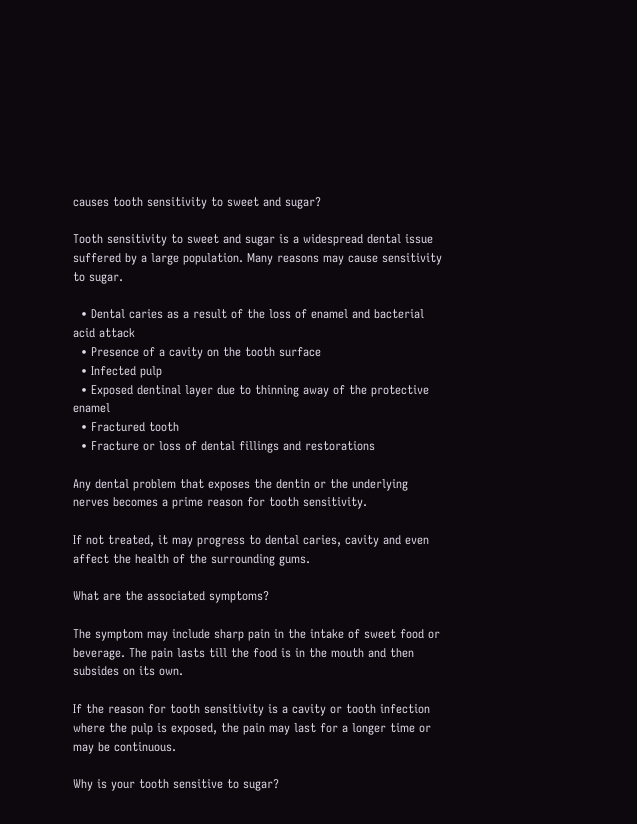causes tooth sensitivity to sweet and sugar?

Tooth sensitivity to sweet and sugar is a widespread dental issue suffered by a large population. Many reasons may cause sensitivity to sugar.

  • Dental caries as a result of the loss of enamel and bacterial acid attack
  • Presence of a cavity on the tooth surface
  • Infected pulp
  • Exposed dentinal layer due to thinning away of the protective enamel
  • Fractured tooth
  • Fracture or loss of dental fillings and restorations

Any dental problem that exposes the dentin or the underlying nerves becomes a prime reason for tooth sensitivity.

If not treated, it may progress to dental caries, cavity and even affect the health of the surrounding gums.

What are the associated symptoms?

The symptom may include sharp pain in the intake of sweet food or beverage. The pain lasts till the food is in the mouth and then subsides on its own.

If the reason for tooth sensitivity is a cavity or tooth infection where the pulp is exposed, the pain may last for a longer time or may be continuous.

Why is your tooth sensitive to sugar?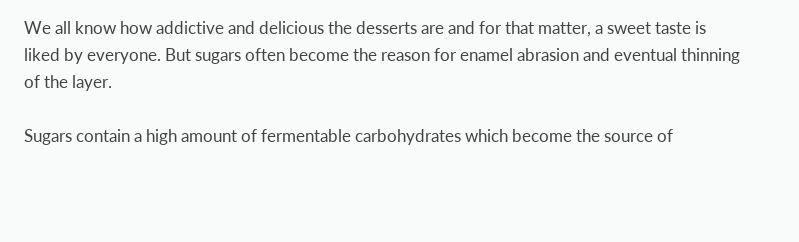We all know how addictive and delicious the desserts are and for that matter, a sweet taste is liked by everyone. But sugars often become the reason for enamel abrasion and eventual thinning of the layer.

Sugars contain a high amount of fermentable carbohydrates which become the source of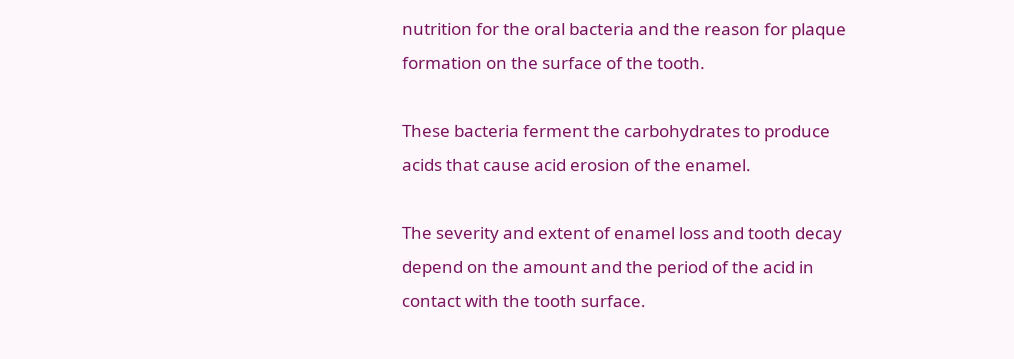nutrition for the oral bacteria and the reason for plaque formation on the surface of the tooth.

These bacteria ferment the carbohydrates to produce acids that cause acid erosion of the enamel.

The severity and extent of enamel loss and tooth decay depend on the amount and the period of the acid in contact with the tooth surface.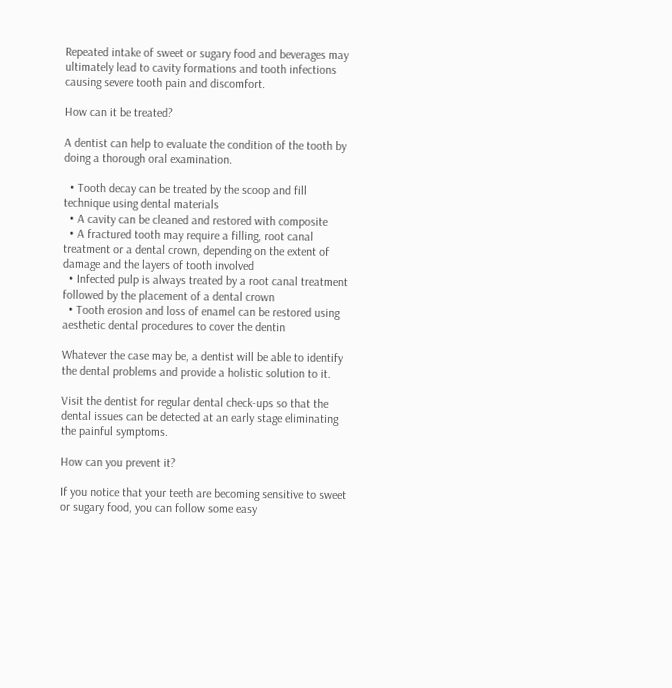Repeated intake of sweet or sugary food and beverages may ultimately lead to cavity formations and tooth infections causing severe tooth pain and discomfort.

How can it be treated?

A dentist can help to evaluate the condition of the tooth by doing a thorough oral examination.

  • Tooth decay can be treated by the scoop and fill technique using dental materials
  • A cavity can be cleaned and restored with composite
  • A fractured tooth may require a filling, root canal treatment or a dental crown, depending on the extent of damage and the layers of tooth involved
  • Infected pulp is always treated by a root canal treatment followed by the placement of a dental crown
  • Tooth erosion and loss of enamel can be restored using aesthetic dental procedures to cover the dentin

Whatever the case may be, a dentist will be able to identify the dental problems and provide a holistic solution to it.

Visit the dentist for regular dental check-ups so that the dental issues can be detected at an early stage eliminating the painful symptoms.

How can you prevent it?

If you notice that your teeth are becoming sensitive to sweet or sugary food, you can follow some easy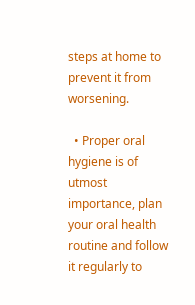steps at home to prevent it from worsening.

  • Proper oral hygiene is of utmost importance, plan your oral health routine and follow it regularly to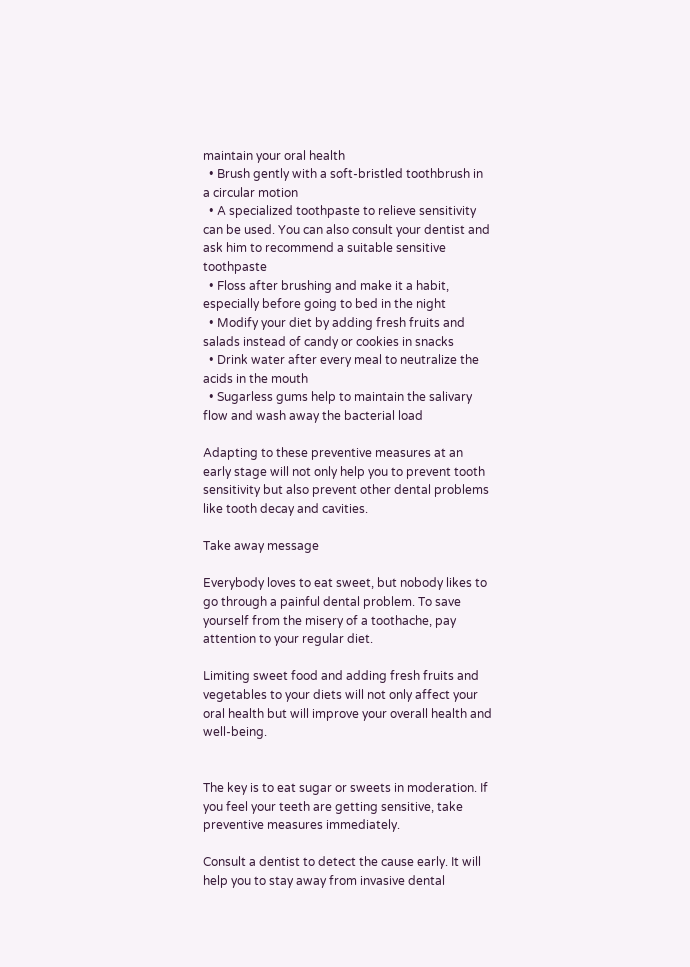maintain your oral health
  • Brush gently with a soft-bristled toothbrush in a circular motion
  • A specialized toothpaste to relieve sensitivity can be used. You can also consult your dentist and ask him to recommend a suitable sensitive toothpaste
  • Floss after brushing and make it a habit, especially before going to bed in the night
  • Modify your diet by adding fresh fruits and salads instead of candy or cookies in snacks
  • Drink water after every meal to neutralize the acids in the mouth
  • Sugarless gums help to maintain the salivary flow and wash away the bacterial load

Adapting to these preventive measures at an early stage will not only help you to prevent tooth sensitivity but also prevent other dental problems like tooth decay and cavities.

Take away message

Everybody loves to eat sweet, but nobody likes to go through a painful dental problem. To save yourself from the misery of a toothache, pay attention to your regular diet.

Limiting sweet food and adding fresh fruits and vegetables to your diets will not only affect your oral health but will improve your overall health and well-being.


The key is to eat sugar or sweets in moderation. If you feel your teeth are getting sensitive, take preventive measures immediately.

Consult a dentist to detect the cause early. It will help you to stay away from invasive dental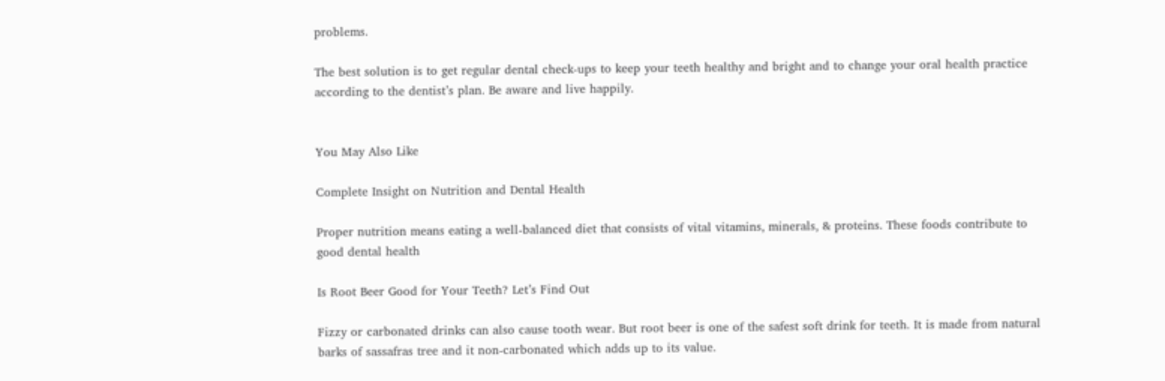problems.

The best solution is to get regular dental check-ups to keep your teeth healthy and bright and to change your oral health practice according to the dentist’s plan. Be aware and live happily.


You May Also Like

Complete Insight on Nutrition and Dental Health

Proper nutrition means eating a well-balanced diet that consists of vital vitamins, minerals, & proteins. These foods contribute to good dental health

Is Root Beer Good for Your Teeth? Let’s Find Out

Fizzy or carbonated drinks can also cause tooth wear. But root beer is one of the safest soft drink for teeth. It is made from natural barks of sassafras tree and it non-carbonated which adds up to its value.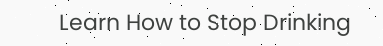Learn How to Stop Drinking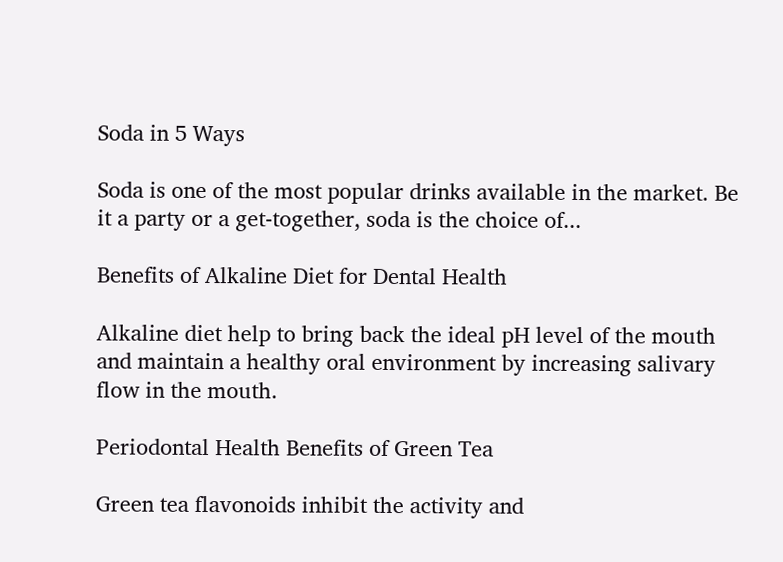Soda in 5 Ways

Soda is one of the most popular drinks available in the market. Be it a party or a get-together, soda is the choice of...

Benefits of Alkaline Diet for Dental Health

Alkaline diet help to bring back the ideal pH level of the mouth and maintain a healthy oral environment by increasing salivary flow in the mouth.

Periodontal Health Benefits of Green Tea

Green tea flavonoids inhibit the activity and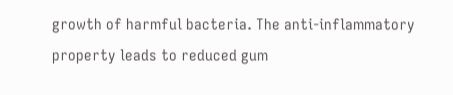growth of harmful bacteria. The anti-inflammatory property leads to reduced gum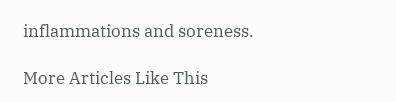inflammations and soreness.

More Articles Like This